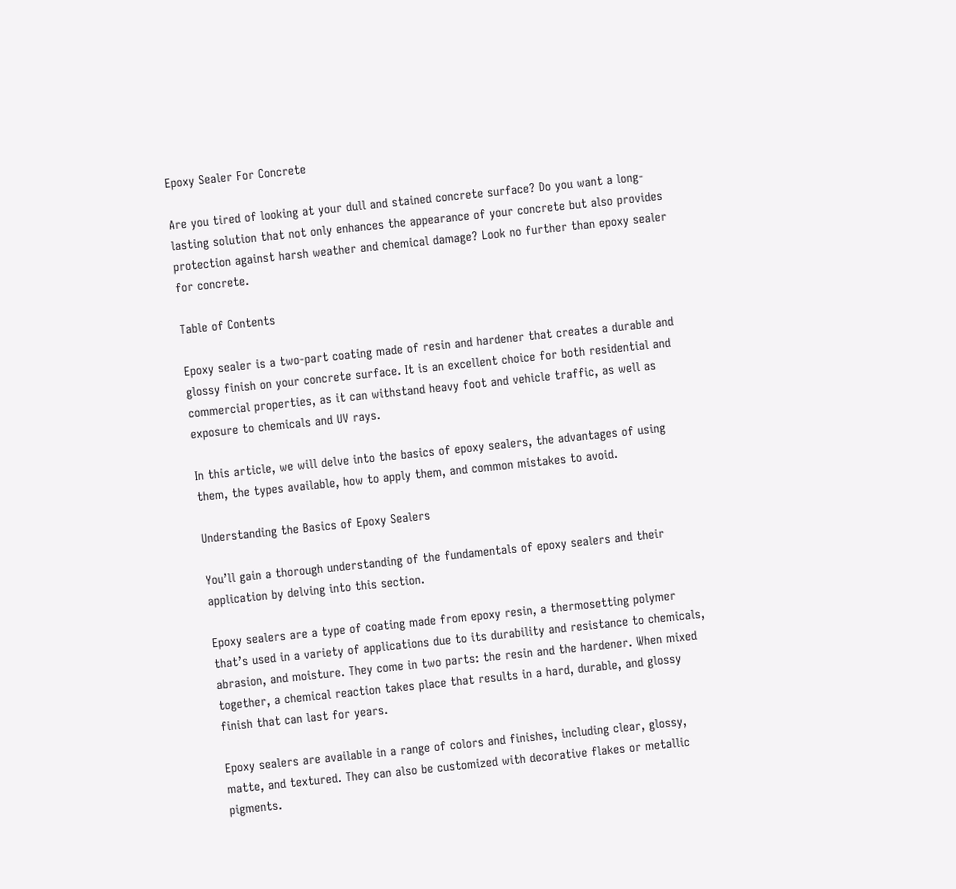Epoxy Sealer For Concrete

Are you tired of looking at your dull and stained concrete surface? Do you want a long-lasting solution that not only enhances the appearance of your concrete but also provides protection against harsh weather and chemical damage? Look no further than epoxy sealer for concrete.

Table of Contents

Epoxy sealer is a two-part coating made of resin and hardener that creates a durable and glossy finish on your concrete surface. It is an excellent choice for both residential and commercial properties, as it can withstand heavy foot and vehicle traffic, as well as exposure to chemicals and UV rays.

In this article, we will delve into the basics of epoxy sealers, the advantages of using them, the types available, how to apply them, and common mistakes to avoid.

Understanding the Basics of Epoxy Sealers

You’ll gain a thorough understanding of the fundamentals of epoxy sealers and their application by delving into this section.

Epoxy sealers are a type of coating made from epoxy resin, a thermosetting polymer that’s used in a variety of applications due to its durability and resistance to chemicals, abrasion, and moisture. They come in two parts: the resin and the hardener. When mixed together, a chemical reaction takes place that results in a hard, durable, and glossy finish that can last for years.

Epoxy sealers are available in a range of colors and finishes, including clear, glossy, matte, and textured. They can also be customized with decorative flakes or metallic pigments.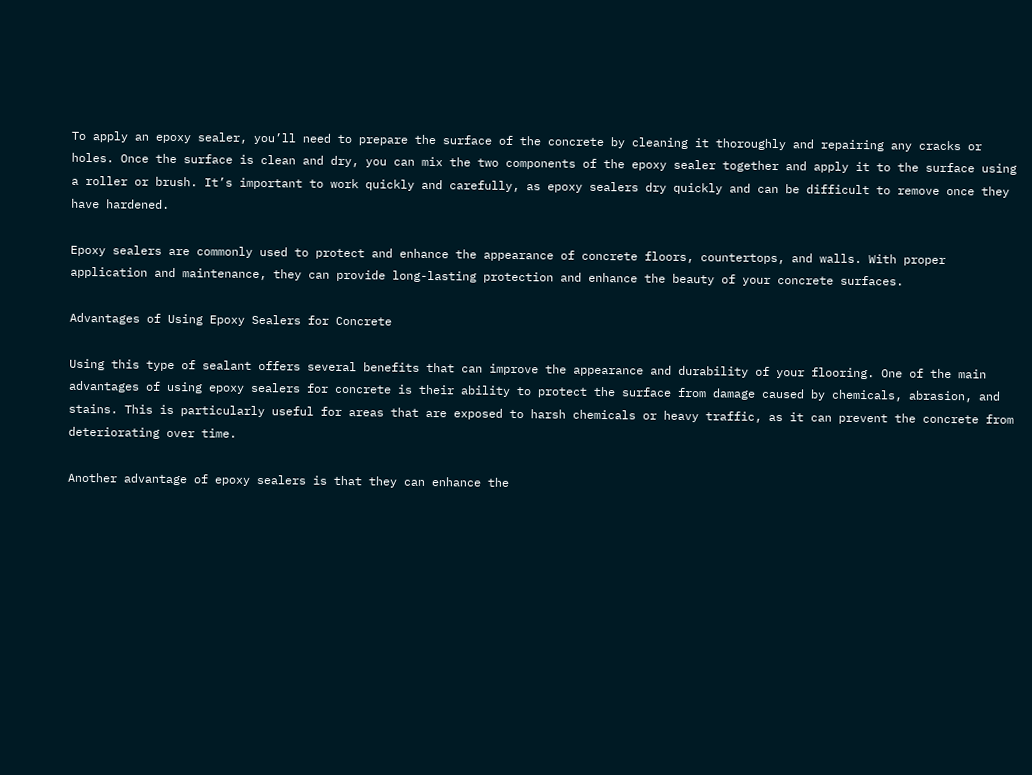To apply an epoxy sealer, you’ll need to prepare the surface of the concrete by cleaning it thoroughly and repairing any cracks or holes. Once the surface is clean and dry, you can mix the two components of the epoxy sealer together and apply it to the surface using a roller or brush. It’s important to work quickly and carefully, as epoxy sealers dry quickly and can be difficult to remove once they have hardened.

Epoxy sealers are commonly used to protect and enhance the appearance of concrete floors, countertops, and walls. With proper application and maintenance, they can provide long-lasting protection and enhance the beauty of your concrete surfaces.

Advantages of Using Epoxy Sealers for Concrete

Using this type of sealant offers several benefits that can improve the appearance and durability of your flooring. One of the main advantages of using epoxy sealers for concrete is their ability to protect the surface from damage caused by chemicals, abrasion, and stains. This is particularly useful for areas that are exposed to harsh chemicals or heavy traffic, as it can prevent the concrete from deteriorating over time.

Another advantage of epoxy sealers is that they can enhance the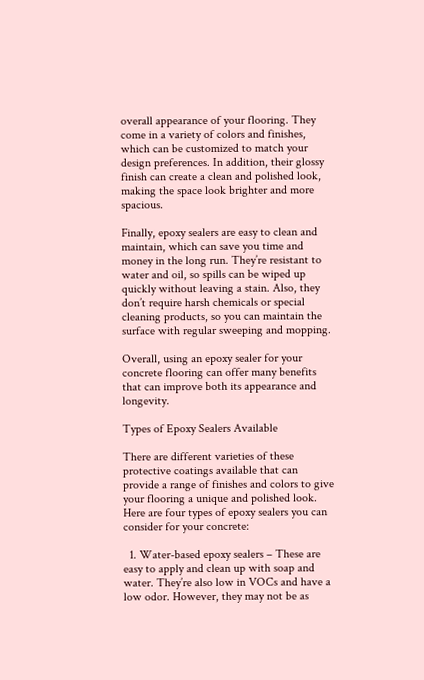overall appearance of your flooring. They come in a variety of colors and finishes, which can be customized to match your design preferences. In addition, their glossy finish can create a clean and polished look, making the space look brighter and more spacious.

Finally, epoxy sealers are easy to clean and maintain, which can save you time and money in the long run. They’re resistant to water and oil, so spills can be wiped up quickly without leaving a stain. Also, they don’t require harsh chemicals or special cleaning products, so you can maintain the surface with regular sweeping and mopping.

Overall, using an epoxy sealer for your concrete flooring can offer many benefits that can improve both its appearance and longevity.

Types of Epoxy Sealers Available

There are different varieties of these protective coatings available that can provide a range of finishes and colors to give your flooring a unique and polished look. Here are four types of epoxy sealers you can consider for your concrete:

  1. Water-based epoxy sealers – These are easy to apply and clean up with soap and water. They’re also low in VOCs and have a low odor. However, they may not be as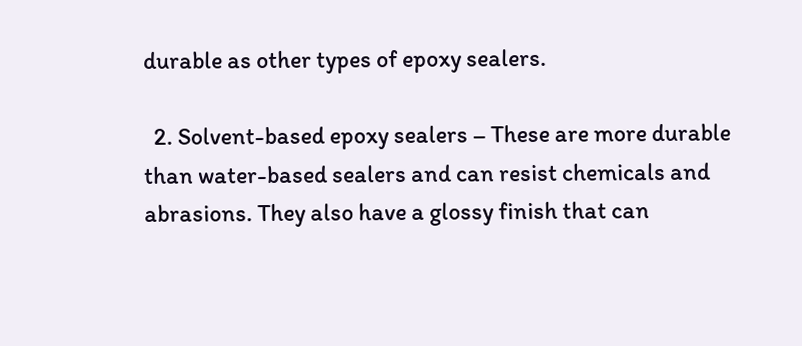durable as other types of epoxy sealers.

  2. Solvent-based epoxy sealers – These are more durable than water-based sealers and can resist chemicals and abrasions. They also have a glossy finish that can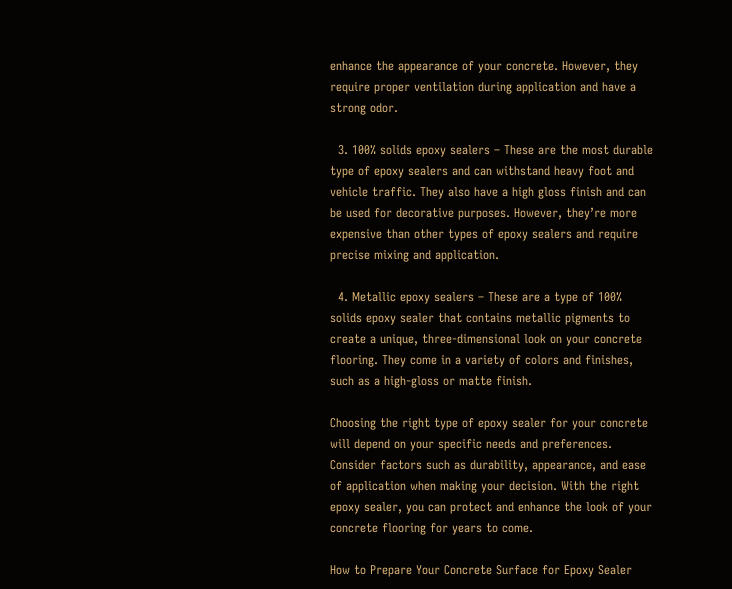enhance the appearance of your concrete. However, they require proper ventilation during application and have a strong odor.

  3. 100% solids epoxy sealers – These are the most durable type of epoxy sealers and can withstand heavy foot and vehicle traffic. They also have a high gloss finish and can be used for decorative purposes. However, they’re more expensive than other types of epoxy sealers and require precise mixing and application.

  4. Metallic epoxy sealers – These are a type of 100% solids epoxy sealer that contains metallic pigments to create a unique, three-dimensional look on your concrete flooring. They come in a variety of colors and finishes, such as a high-gloss or matte finish.

Choosing the right type of epoxy sealer for your concrete will depend on your specific needs and preferences. Consider factors such as durability, appearance, and ease of application when making your decision. With the right epoxy sealer, you can protect and enhance the look of your concrete flooring for years to come.

How to Prepare Your Concrete Surface for Epoxy Sealer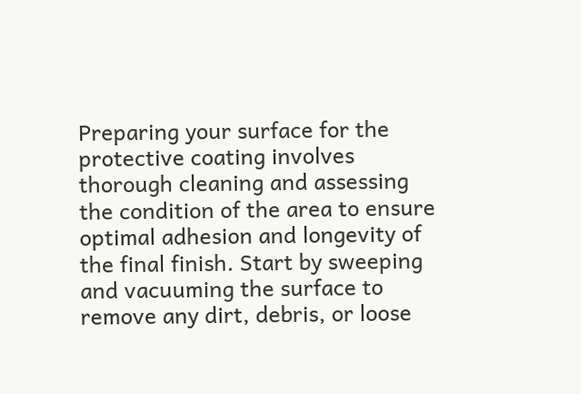Preparing your surface for the protective coating involves thorough cleaning and assessing the condition of the area to ensure optimal adhesion and longevity of the final finish. Start by sweeping and vacuuming the surface to remove any dirt, debris, or loose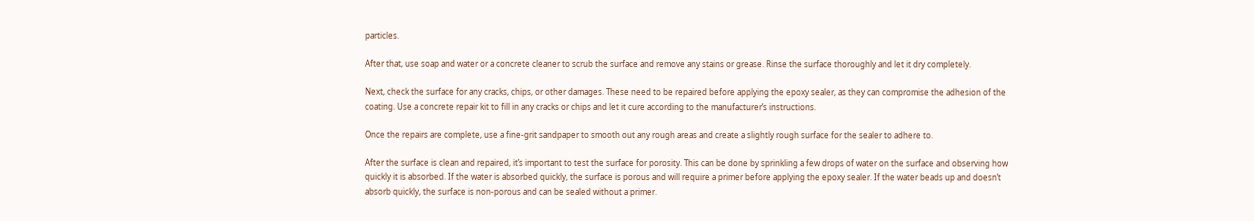particles.

After that, use soap and water or a concrete cleaner to scrub the surface and remove any stains or grease. Rinse the surface thoroughly and let it dry completely.

Next, check the surface for any cracks, chips, or other damages. These need to be repaired before applying the epoxy sealer, as they can compromise the adhesion of the coating. Use a concrete repair kit to fill in any cracks or chips and let it cure according to the manufacturer’s instructions.

Once the repairs are complete, use a fine-grit sandpaper to smooth out any rough areas and create a slightly rough surface for the sealer to adhere to.

After the surface is clean and repaired, it’s important to test the surface for porosity. This can be done by sprinkling a few drops of water on the surface and observing how quickly it is absorbed. If the water is absorbed quickly, the surface is porous and will require a primer before applying the epoxy sealer. If the water beads up and doesn’t absorb quickly, the surface is non-porous and can be sealed without a primer.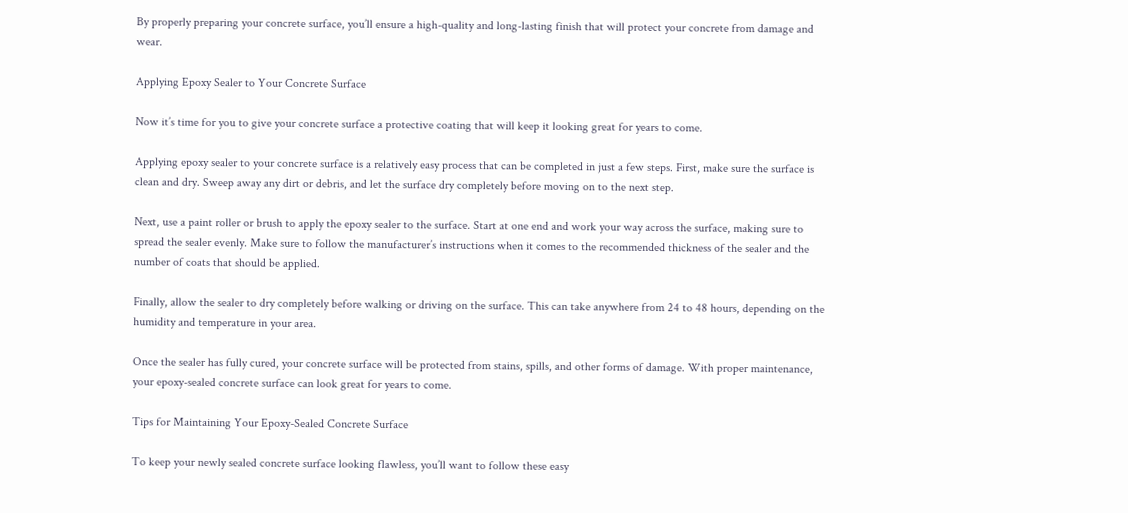By properly preparing your concrete surface, you’ll ensure a high-quality and long-lasting finish that will protect your concrete from damage and wear.

Applying Epoxy Sealer to Your Concrete Surface

Now it’s time for you to give your concrete surface a protective coating that will keep it looking great for years to come.

Applying epoxy sealer to your concrete surface is a relatively easy process that can be completed in just a few steps. First, make sure the surface is clean and dry. Sweep away any dirt or debris, and let the surface dry completely before moving on to the next step.

Next, use a paint roller or brush to apply the epoxy sealer to the surface. Start at one end and work your way across the surface, making sure to spread the sealer evenly. Make sure to follow the manufacturer’s instructions when it comes to the recommended thickness of the sealer and the number of coats that should be applied.

Finally, allow the sealer to dry completely before walking or driving on the surface. This can take anywhere from 24 to 48 hours, depending on the humidity and temperature in your area.

Once the sealer has fully cured, your concrete surface will be protected from stains, spills, and other forms of damage. With proper maintenance, your epoxy-sealed concrete surface can look great for years to come.

Tips for Maintaining Your Epoxy-Sealed Concrete Surface

To keep your newly sealed concrete surface looking flawless, you’ll want to follow these easy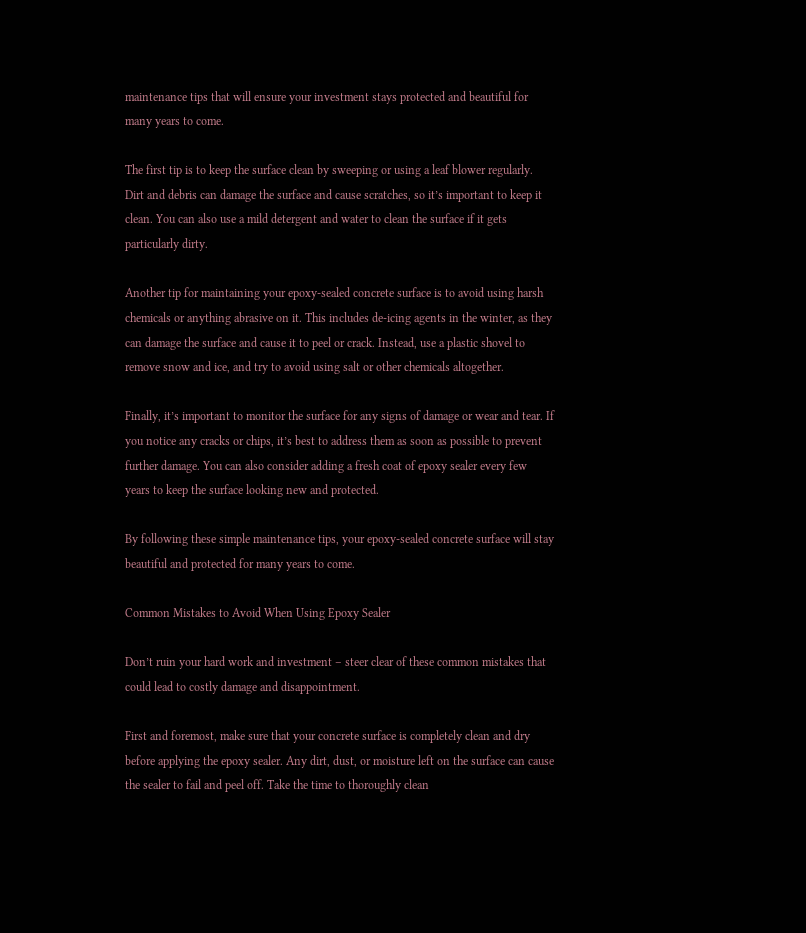maintenance tips that will ensure your investment stays protected and beautiful for many years to come.

The first tip is to keep the surface clean by sweeping or using a leaf blower regularly. Dirt and debris can damage the surface and cause scratches, so it’s important to keep it clean. You can also use a mild detergent and water to clean the surface if it gets particularly dirty.

Another tip for maintaining your epoxy-sealed concrete surface is to avoid using harsh chemicals or anything abrasive on it. This includes de-icing agents in the winter, as they can damage the surface and cause it to peel or crack. Instead, use a plastic shovel to remove snow and ice, and try to avoid using salt or other chemicals altogether.

Finally, it’s important to monitor the surface for any signs of damage or wear and tear. If you notice any cracks or chips, it’s best to address them as soon as possible to prevent further damage. You can also consider adding a fresh coat of epoxy sealer every few years to keep the surface looking new and protected.

By following these simple maintenance tips, your epoxy-sealed concrete surface will stay beautiful and protected for many years to come.

Common Mistakes to Avoid When Using Epoxy Sealer

Don’t ruin your hard work and investment – steer clear of these common mistakes that could lead to costly damage and disappointment.

First and foremost, make sure that your concrete surface is completely clean and dry before applying the epoxy sealer. Any dirt, dust, or moisture left on the surface can cause the sealer to fail and peel off. Take the time to thoroughly clean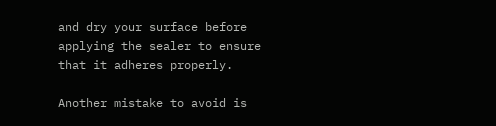and dry your surface before applying the sealer to ensure that it adheres properly.

Another mistake to avoid is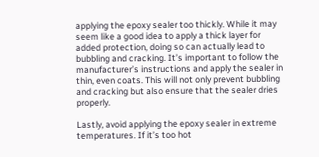applying the epoxy sealer too thickly. While it may seem like a good idea to apply a thick layer for added protection, doing so can actually lead to bubbling and cracking. It’s important to follow the manufacturer’s instructions and apply the sealer in thin, even coats. This will not only prevent bubbling and cracking but also ensure that the sealer dries properly.

Lastly, avoid applying the epoxy sealer in extreme temperatures. If it’s too hot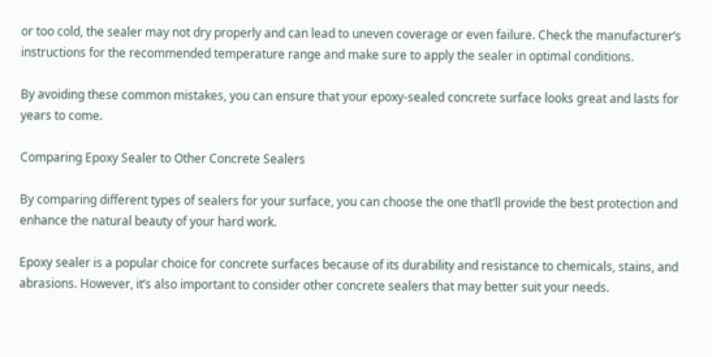or too cold, the sealer may not dry properly and can lead to uneven coverage or even failure. Check the manufacturer’s instructions for the recommended temperature range and make sure to apply the sealer in optimal conditions.

By avoiding these common mistakes, you can ensure that your epoxy-sealed concrete surface looks great and lasts for years to come.

Comparing Epoxy Sealer to Other Concrete Sealers

By comparing different types of sealers for your surface, you can choose the one that’ll provide the best protection and enhance the natural beauty of your hard work.

Epoxy sealer is a popular choice for concrete surfaces because of its durability and resistance to chemicals, stains, and abrasions. However, it’s also important to consider other concrete sealers that may better suit your needs.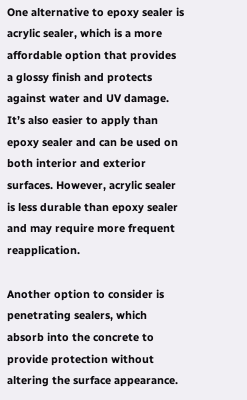One alternative to epoxy sealer is acrylic sealer, which is a more affordable option that provides a glossy finish and protects against water and UV damage. It’s also easier to apply than epoxy sealer and can be used on both interior and exterior surfaces. However, acrylic sealer is less durable than epoxy sealer and may require more frequent reapplication.

Another option to consider is penetrating sealers, which absorb into the concrete to provide protection without altering the surface appearance.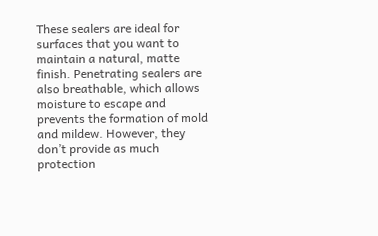These sealers are ideal for surfaces that you want to maintain a natural, matte finish. Penetrating sealers are also breathable, which allows moisture to escape and prevents the formation of mold and mildew. However, they don’t provide as much protection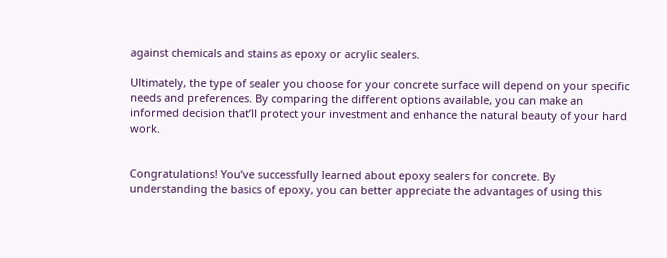against chemicals and stains as epoxy or acrylic sealers.

Ultimately, the type of sealer you choose for your concrete surface will depend on your specific needs and preferences. By comparing the different options available, you can make an informed decision that’ll protect your investment and enhance the natural beauty of your hard work.


Congratulations! You’ve successfully learned about epoxy sealers for concrete. By understanding the basics of epoxy, you can better appreciate the advantages of using this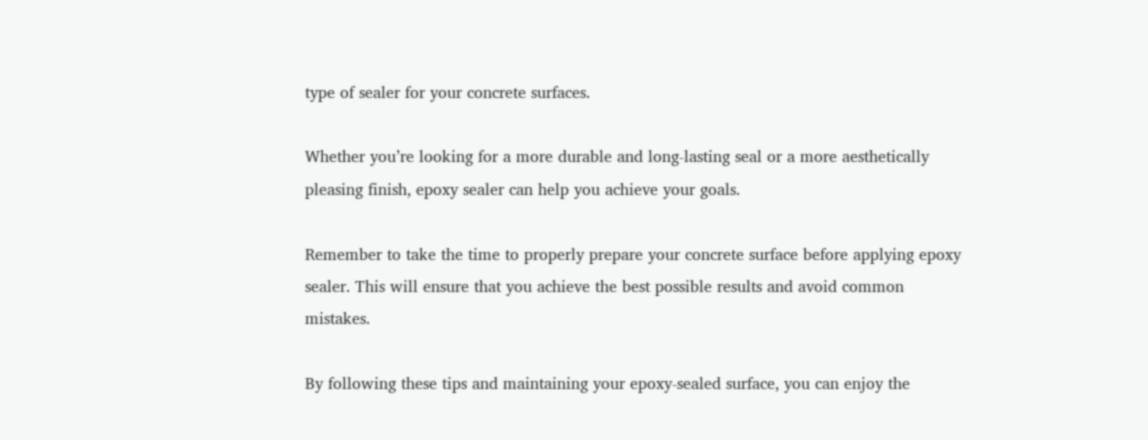type of sealer for your concrete surfaces.

Whether you’re looking for a more durable and long-lasting seal or a more aesthetically pleasing finish, epoxy sealer can help you achieve your goals.

Remember to take the time to properly prepare your concrete surface before applying epoxy sealer. This will ensure that you achieve the best possible results and avoid common mistakes.

By following these tips and maintaining your epoxy-sealed surface, you can enjoy the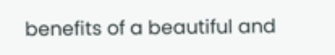benefits of a beautiful and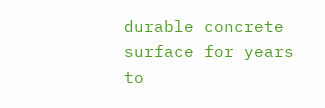durable concrete surface for years to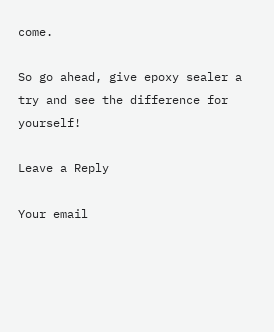come.

So go ahead, give epoxy sealer a try and see the difference for yourself!

Leave a Reply

Your email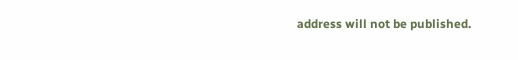address will not be published.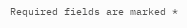Required fields are marked *